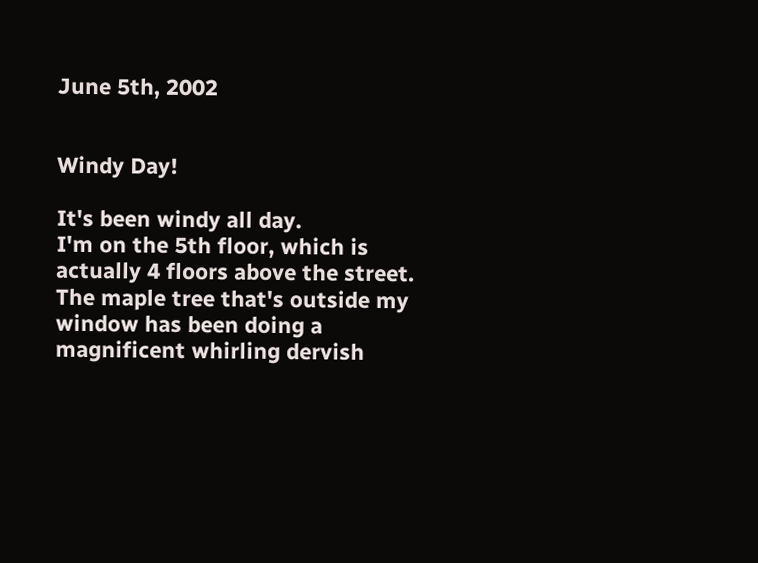June 5th, 2002


Windy Day!

It's been windy all day.
I'm on the 5th floor, which is actually 4 floors above the street.
The maple tree that's outside my window has been doing a magnificent whirling dervish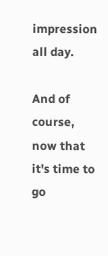impression all day.

And of course, now that it's time to go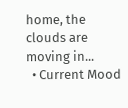home, the clouds are moving in...
  • Current Mood